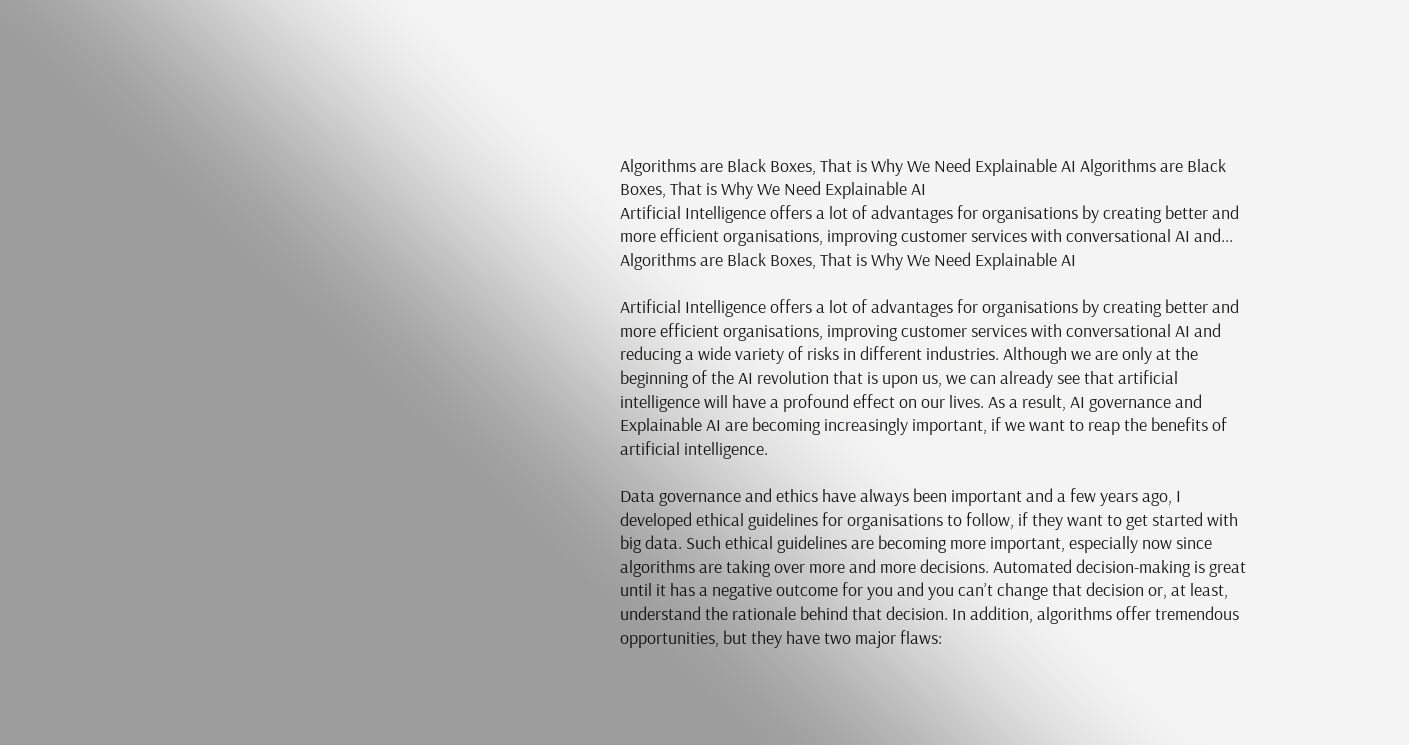Algorithms are Black Boxes, That is Why We Need Explainable AI Algorithms are Black Boxes, That is Why We Need Explainable AI
Artificial Intelligence offers a lot of advantages for organisations by creating better and more efficient organisations, improving customer services with conversational AI and... Algorithms are Black Boxes, That is Why We Need Explainable AI

Artificial Intelligence offers a lot of advantages for organisations by creating better and more efficient organisations, improving customer services with conversational AI and reducing a wide variety of risks in different industries. Although we are only at the beginning of the AI revolution that is upon us, we can already see that artificial intelligence will have a profound effect on our lives. As a result, AI governance and Explainable AI are becoming increasingly important, if we want to reap the benefits of artificial intelligence.

Data governance and ethics have always been important and a few years ago, I developed ethical guidelines for organisations to follow, if they want to get started with big data. Such ethical guidelines are becoming more important, especially now since algorithms are taking over more and more decisions. Automated decision-making is great until it has a negative outcome for you and you can’t change that decision or, at least, understand the rationale behind that decision. In addition, algorithms offer tremendous opportunities, but they have two major flaws: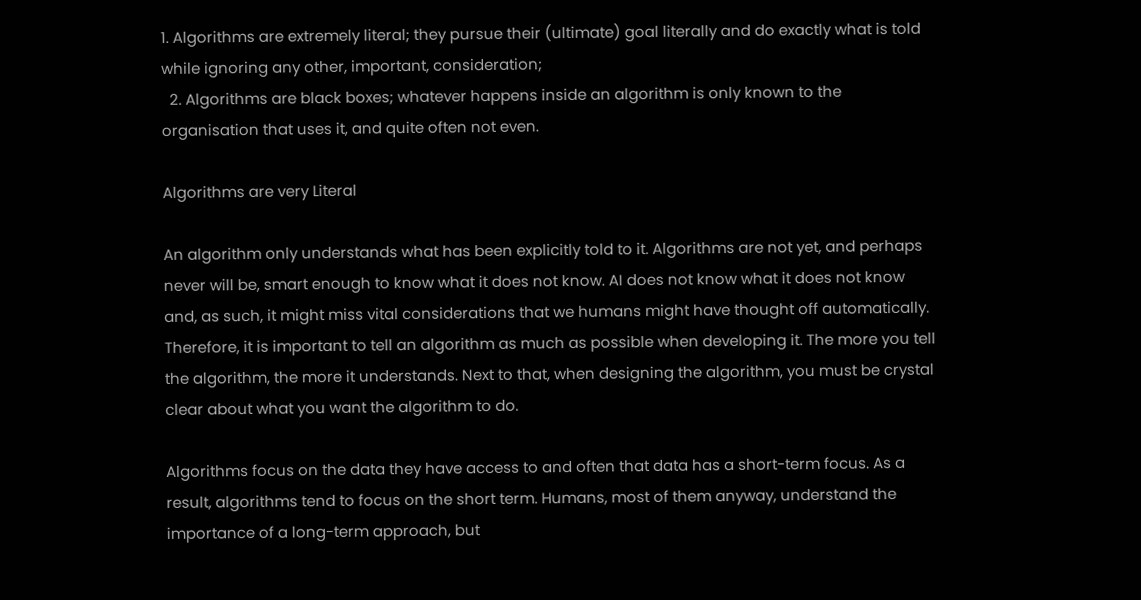1. Algorithms are extremely literal; they pursue their (ultimate) goal literally and do exactly what is told while ignoring any other, important, consideration;
  2. Algorithms are black boxes; whatever happens inside an algorithm is only known to the organisation that uses it, and quite often not even.

Algorithms are very Literal

An algorithm only understands what has been explicitly told to it. Algorithms are not yet, and perhaps never will be, smart enough to know what it does not know. AI does not know what it does not know and, as such, it might miss vital considerations that we humans might have thought off automatically. Therefore, it is important to tell an algorithm as much as possible when developing it. The more you tell the algorithm, the more it understands. Next to that, when designing the algorithm, you must be crystal clear about what you want the algorithm to do.

Algorithms focus on the data they have access to and often that data has a short-term focus. As a result, algorithms tend to focus on the short term. Humans, most of them anyway, understand the importance of a long-term approach, but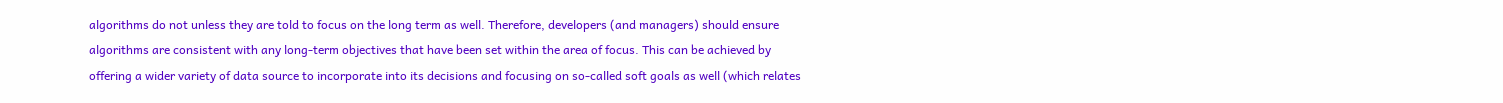algorithms do not unless they are told to focus on the long term as well. Therefore, developers (and managers) should ensure algorithms are consistent with any long-term objectives that have been set within the area of focus. This can be achieved by offering a wider variety of data source to incorporate into its decisions and focusing on so-called soft goals as well (which relates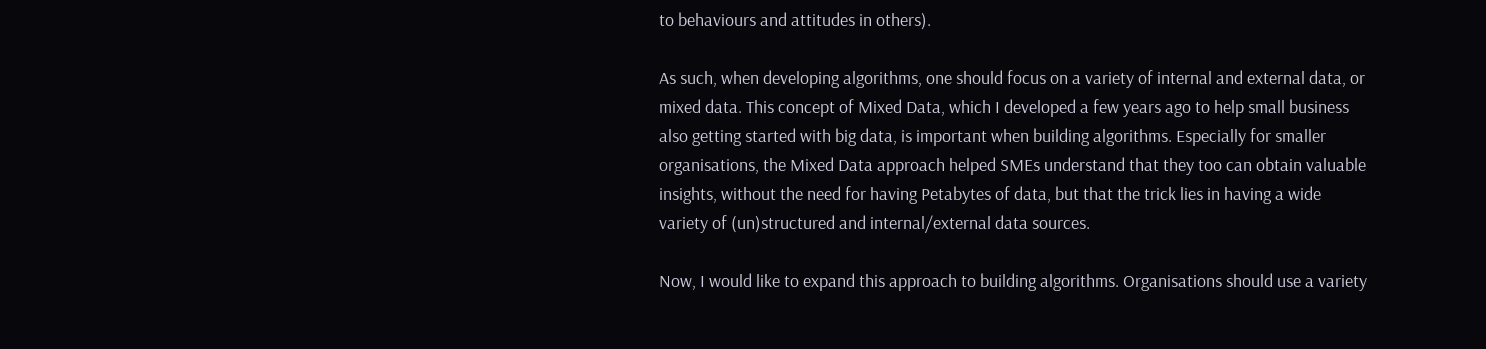to behaviours and attitudes in others).

As such, when developing algorithms, one should focus on a variety of internal and external data, or mixed data. This concept of Mixed Data, which I developed a few years ago to help small business also getting started with big data, is important when building algorithms. Especially for smaller organisations, the Mixed Data approach helped SMEs understand that they too can obtain valuable insights, without the need for having Petabytes of data, but that the trick lies in having a wide variety of (un)structured and internal/external data sources.

Now, I would like to expand this approach to building algorithms. Organisations should use a variety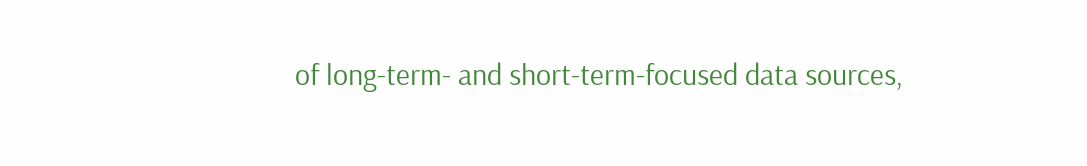of long-term- and short-term-focused data sources,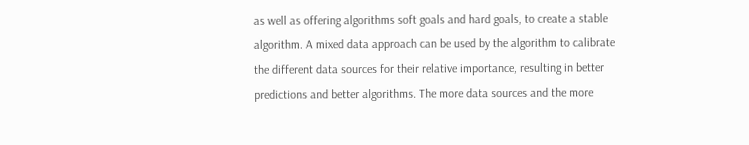as well as offering algorithms soft goals and hard goals, to create a stable algorithm. A mixed data approach can be used by the algorithm to calibrate the different data sources for their relative importance, resulting in better predictions and better algorithms. The more data sources and the more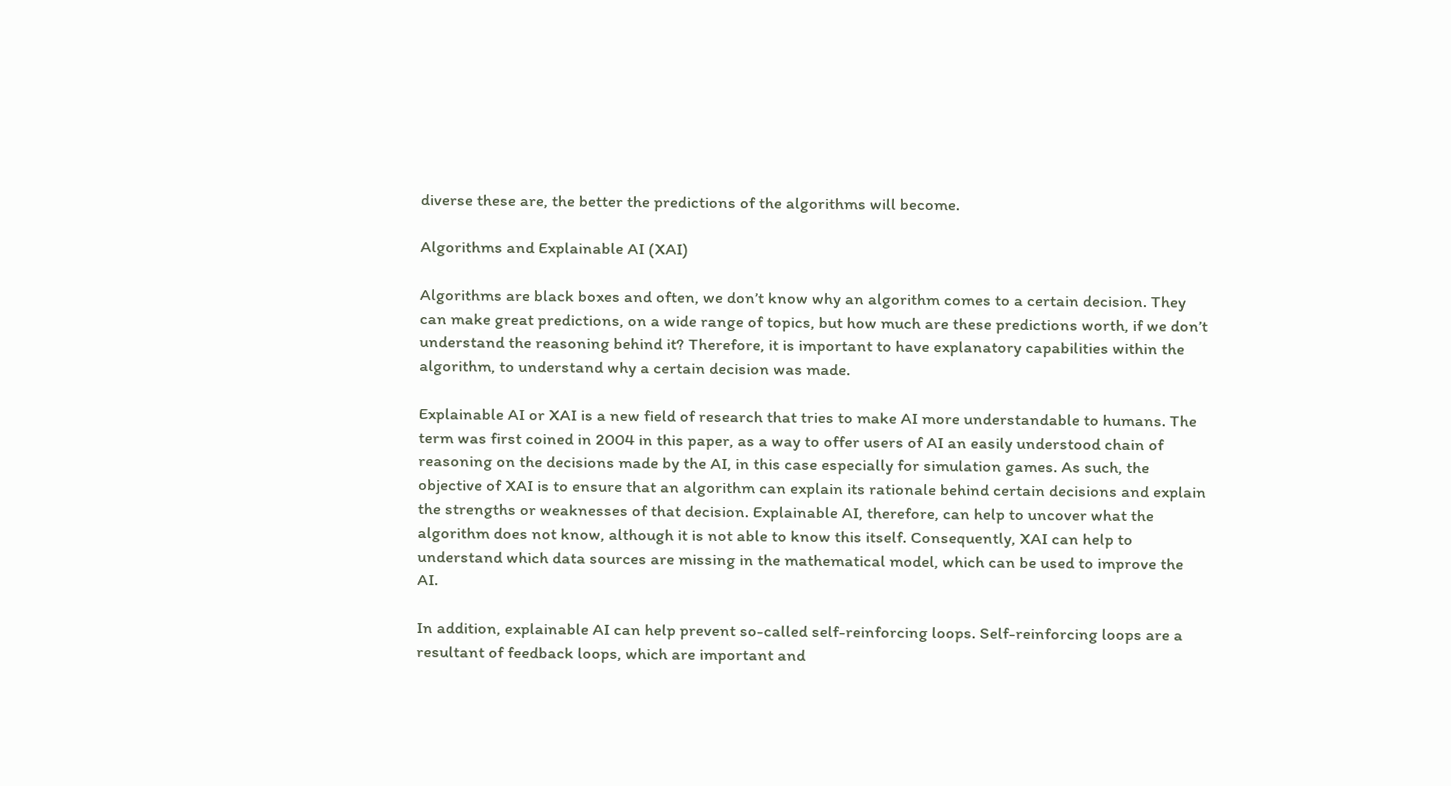diverse these are, the better the predictions of the algorithms will become.

Algorithms and Explainable AI (XAI)

Algorithms are black boxes and often, we don’t know why an algorithm comes to a certain decision. They can make great predictions, on a wide range of topics, but how much are these predictions worth, if we don’t understand the reasoning behind it? Therefore, it is important to have explanatory capabilities within the algorithm, to understand why a certain decision was made.

Explainable AI or XAI is a new field of research that tries to make AI more understandable to humans. The term was first coined in 2004 in this paper, as a way to offer users of AI an easily understood chain of reasoning on the decisions made by the AI, in this case especially for simulation games. As such, the objective of XAI is to ensure that an algorithm can explain its rationale behind certain decisions and explain the strengths or weaknesses of that decision. Explainable AI, therefore, can help to uncover what the algorithm does not know, although it is not able to know this itself. Consequently, XAI can help to understand which data sources are missing in the mathematical model, which can be used to improve the AI.

In addition, explainable AI can help prevent so-called self-reinforcing loops. Self-reinforcing loops are a resultant of feedback loops, which are important and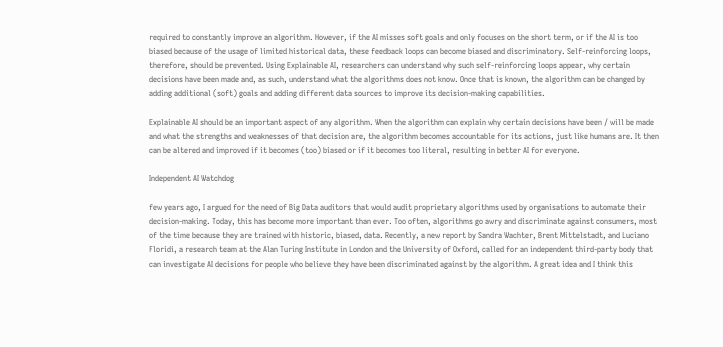required to constantly improve an algorithm. However, if the AI misses soft goals and only focuses on the short term, or if the AI is too biased because of the usage of limited historical data, these feedback loops can become biased and discriminatory. Self-reinforcing loops, therefore, should be prevented. Using Explainable AI, researchers can understand why such self-reinforcing loops appear, why certain decisions have been made and, as such, understand what the algorithms does not know. Once that is known, the algorithm can be changed by adding additional (soft) goals and adding different data sources to improve its decision-making capabilities.

Explainable AI should be an important aspect of any algorithm. When the algorithm can explain why certain decisions have been / will be made and what the strengths and weaknesses of that decision are, the algorithm becomes accountable for its actions, just like humans are. It then can be altered and improved if it becomes (too) biased or if it becomes too literal, resulting in better AI for everyone.

Independent AI Watchdog

few years ago, I argued for the need of Big Data auditors that would audit proprietary algorithms used by organisations to automate their decision-making. Today, this has become more important than ever. Too often, algorithms go awry and discriminate against consumers, most of the time because they are trained with historic, biased, data. Recently, a new report by Sandra Wachter, Brent Mittelstadt, and Luciano Floridi, a research team at the Alan Turing Institute in London and the University of Oxford, called for an independent third-party body that can investigate AI decisions for people who believe they have been discriminated against by the algorithm. A great idea and I think this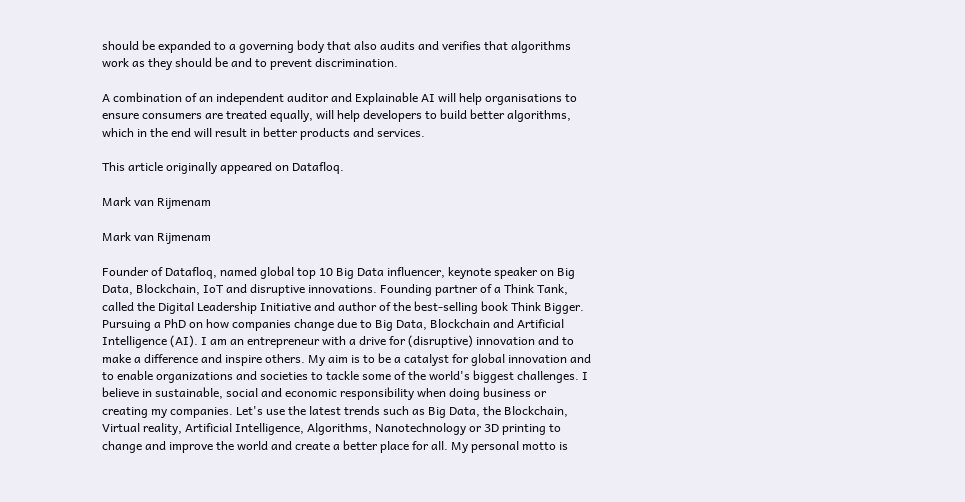should be expanded to a governing body that also audits and verifies that algorithms work as they should be and to prevent discrimination.

A combination of an independent auditor and Explainable AI will help organisations to ensure consumers are treated equally, will help developers to build better algorithms, which in the end will result in better products and services.

This article originally appeared on Datafloq.

Mark van Rijmenam

Mark van Rijmenam

Founder of Datafloq, named global top 10 Big Data influencer, keynote speaker on Big Data, Blockchain, IoT and disruptive innovations. Founding partner of a Think Tank, called the Digital Leadership Initiative and author of the best-selling book Think Bigger. Pursuing a PhD on how companies change due to Big Data, Blockchain and Artificial Intelligence (AI). I am an entrepreneur with a drive for (disruptive) innovation and to make a difference and inspire others. My aim is to be a catalyst for global innovation and to enable organizations and societies to tackle some of the world's biggest challenges. I believe in sustainable, social and economic responsibility when doing business or creating my companies. Let's use the latest trends such as Big Data, the Blockchain, Virtual reality, Artificial Intelligence, Algorithms, Nanotechnology or 3D printing to change and improve the world and create a better place for all. My personal motto is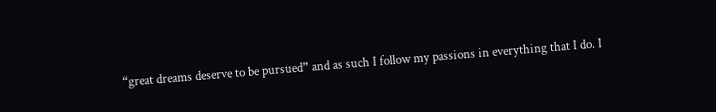“great dreams deserve to be pursued” and as such I follow my passions in everything that I do. I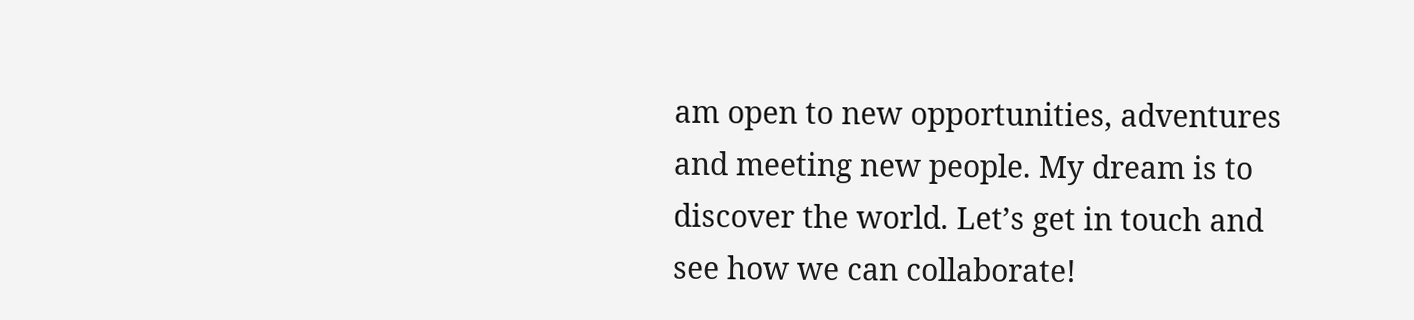am open to new opportunities, adventures and meeting new people. My dream is to discover the world. Let’s get in touch and see how we can collaborate!